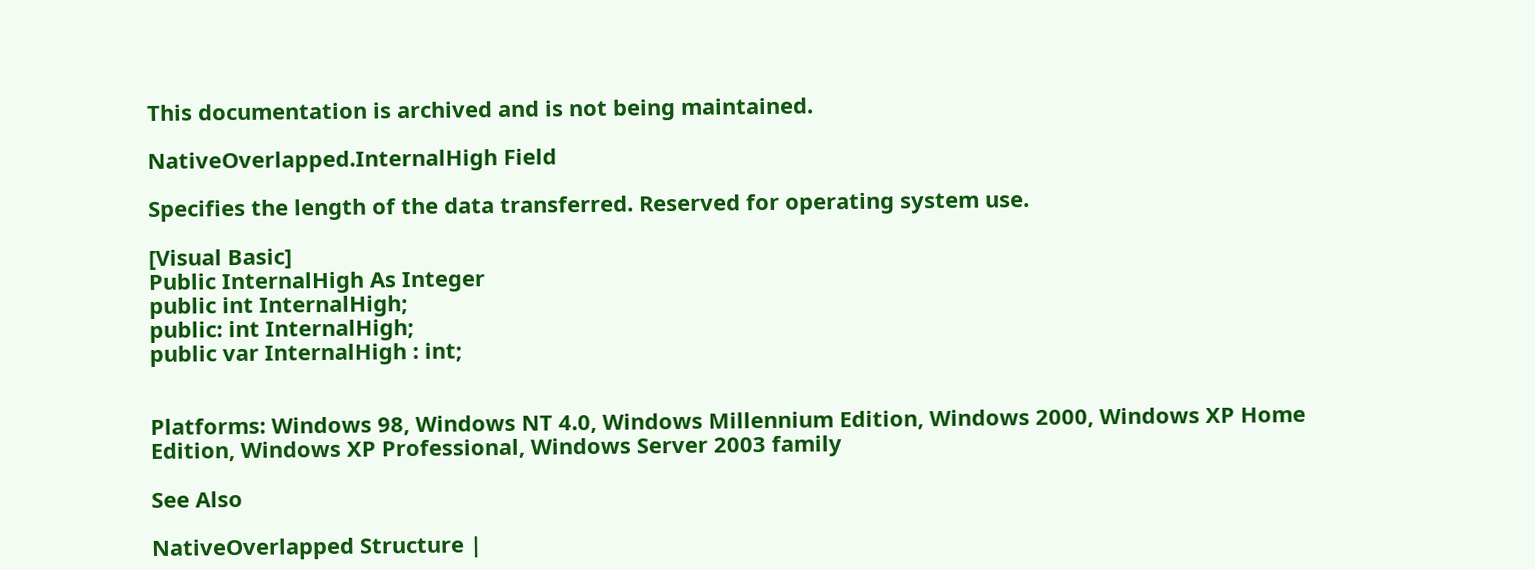This documentation is archived and is not being maintained.

NativeOverlapped.InternalHigh Field

Specifies the length of the data transferred. Reserved for operating system use.

[Visual Basic]
Public InternalHigh As Integer
public int InternalHigh;
public: int InternalHigh;
public var InternalHigh : int;


Platforms: Windows 98, Windows NT 4.0, Windows Millennium Edition, Windows 2000, Windows XP Home Edition, Windows XP Professional, Windows Server 2003 family

See Also

NativeOverlapped Structure |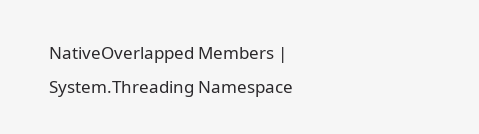NativeOverlapped Members | System.Threading Namespace